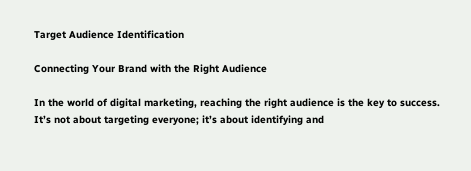Target Audience Identification

Connecting Your Brand with the Right Audience

In the world of digital marketing, reaching the right audience is the key to success. It’s not about targeting everyone; it’s about identifying and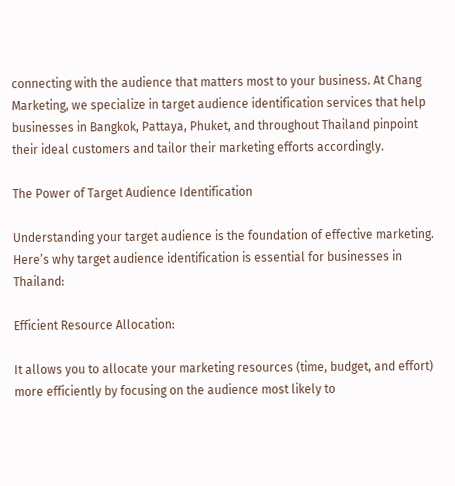connecting with the audience that matters most to your business. At Chang Marketing, we specialize in target audience identification services that help businesses in Bangkok, Pattaya, Phuket, and throughout Thailand pinpoint their ideal customers and tailor their marketing efforts accordingly.

The Power of Target Audience Identification

Understanding your target audience is the foundation of effective marketing. Here’s why target audience identification is essential for businesses in Thailand:

Efficient Resource Allocation:

It allows you to allocate your marketing resources (time, budget, and effort) more efficiently by focusing on the audience most likely to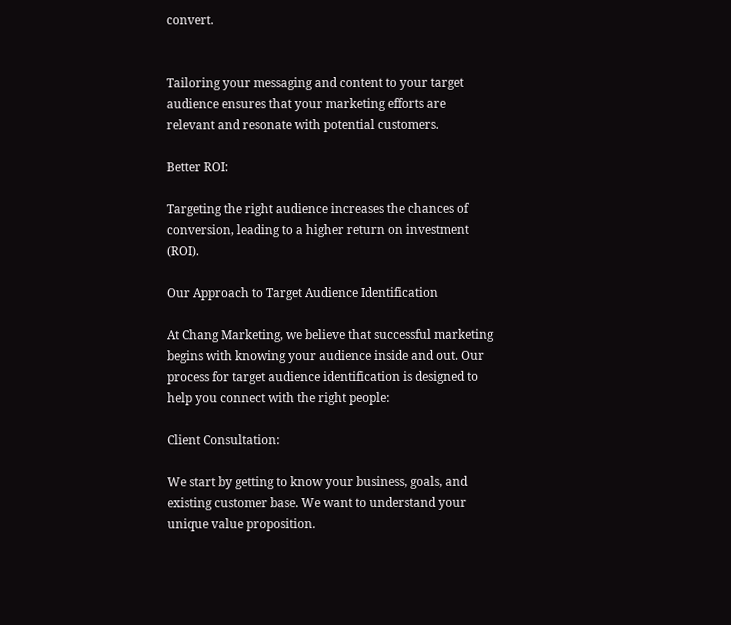convert.


Tailoring your messaging and content to your target audience ensures that your marketing efforts are relevant and resonate with potential customers.

Better ROI:

Targeting the right audience increases the chances of conversion, leading to a higher return on investment (ROI).

Our Approach to Target Audience Identification

At Chang Marketing, we believe that successful marketing begins with knowing your audience inside and out. Our process for target audience identification is designed to help you connect with the right people:

Client Consultation:

We start by getting to know your business, goals, and existing customer base. We want to understand your unique value proposition.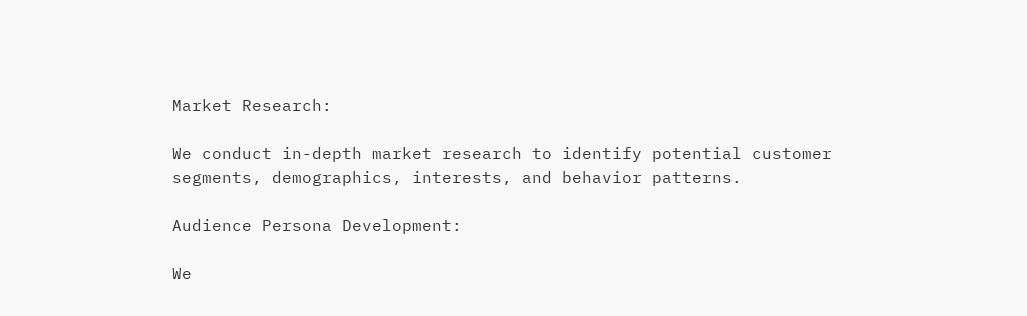Market Research:

We conduct in-depth market research to identify potential customer segments, demographics, interests, and behavior patterns.

Audience Persona Development:

We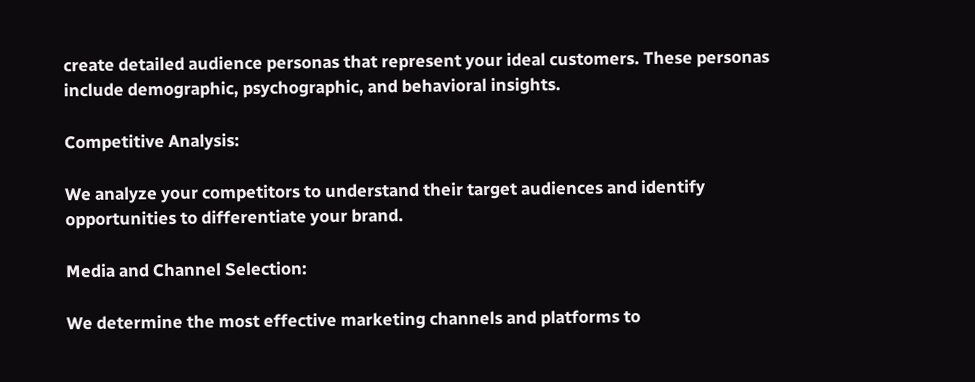create detailed audience personas that represent your ideal customers. These personas include demographic, psychographic, and behavioral insights.

Competitive Analysis:

We analyze your competitors to understand their target audiences and identify opportunities to differentiate your brand.

Media and Channel Selection:

We determine the most effective marketing channels and platforms to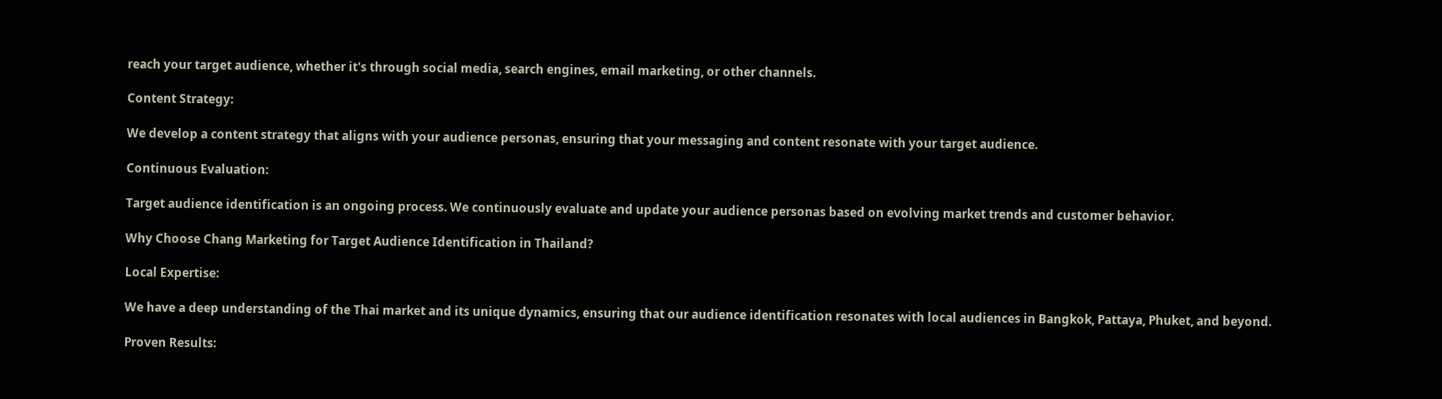reach your target audience, whether it's through social media, search engines, email marketing, or other channels.

Content Strategy:

We develop a content strategy that aligns with your audience personas, ensuring that your messaging and content resonate with your target audience.

Continuous Evaluation:

Target audience identification is an ongoing process. We continuously evaluate and update your audience personas based on evolving market trends and customer behavior.

Why Choose Chang Marketing for Target Audience Identification in Thailand?

Local Expertise:

We have a deep understanding of the Thai market and its unique dynamics, ensuring that our audience identification resonates with local audiences in Bangkok, Pattaya, Phuket, and beyond.

Proven Results: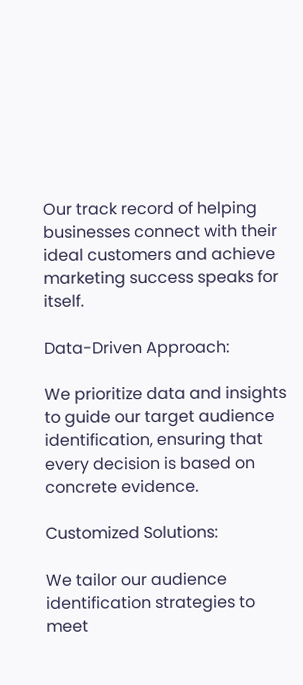Our track record of helping businesses connect with their ideal customers and achieve marketing success speaks for itself.

Data-Driven Approach:

We prioritize data and insights to guide our target audience identification, ensuring that every decision is based on concrete evidence.

Customized Solutions:

We tailor our audience identification strategies to meet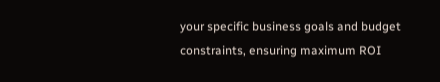your specific business goals and budget constraints, ensuring maximum ROI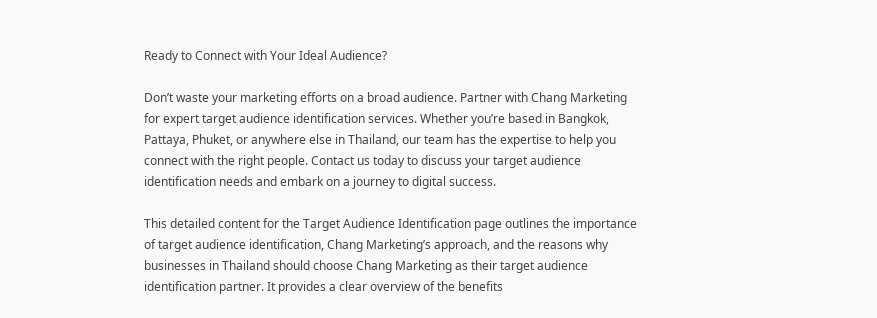Ready to Connect with Your Ideal Audience?

Don’t waste your marketing efforts on a broad audience. Partner with Chang Marketing for expert target audience identification services. Whether you’re based in Bangkok, Pattaya, Phuket, or anywhere else in Thailand, our team has the expertise to help you connect with the right people. Contact us today to discuss your target audience identification needs and embark on a journey to digital success.

This detailed content for the Target Audience Identification page outlines the importance of target audience identification, Chang Marketing’s approach, and the reasons why businesses in Thailand should choose Chang Marketing as their target audience identification partner. It provides a clear overview of the benefits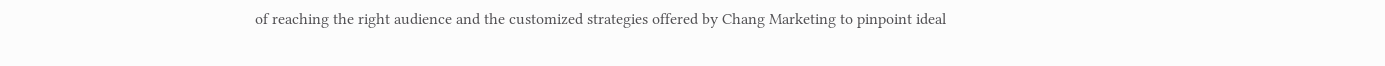of reaching the right audience and the customized strategies offered by Chang Marketing to pinpoint ideal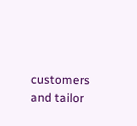customers and tailor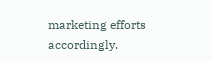marketing efforts accordingly.